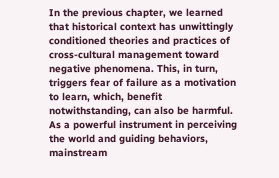In the previous chapter, we learned that historical context has unwittingly conditioned theories and practices of cross-cultural management toward negative phenomena. This, in turn, triggers fear of failure as a motivation to learn, which, benefit notwithstanding, can also be harmful. As a powerful instrument in perceiving the world and guiding behaviors, mainstream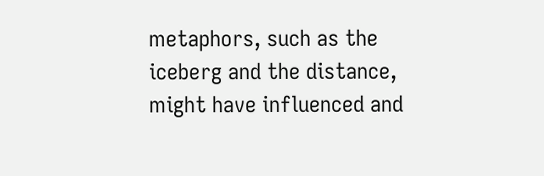metaphors, such as the iceberg and the distance, might have influenced and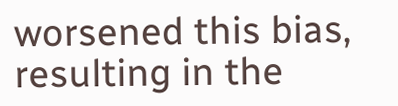worsened this bias, resulting in the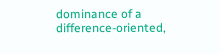dominance of a difference-oriented,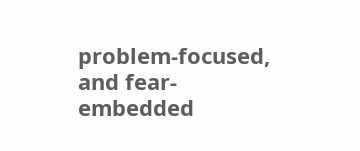problem-focused, and fear-embedded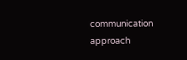communication approach